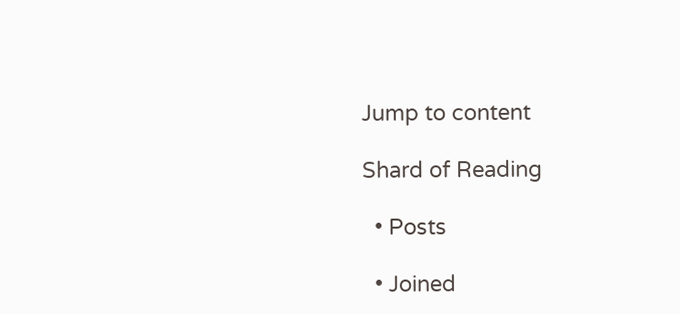Jump to content

Shard of Reading

  • Posts

  • Joined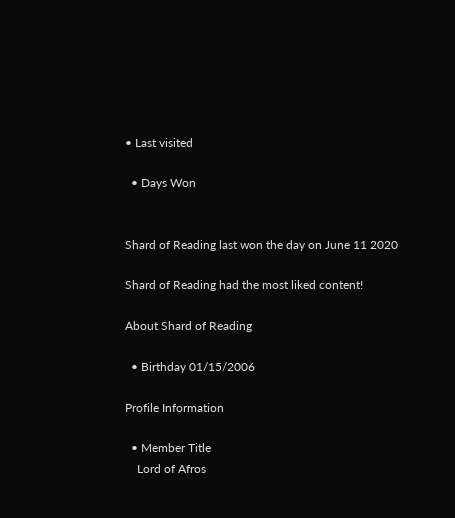• Last visited

  • Days Won


Shard of Reading last won the day on June 11 2020

Shard of Reading had the most liked content!

About Shard of Reading

  • Birthday 01/15/2006

Profile Information

  • Member Title
    Lord of Afros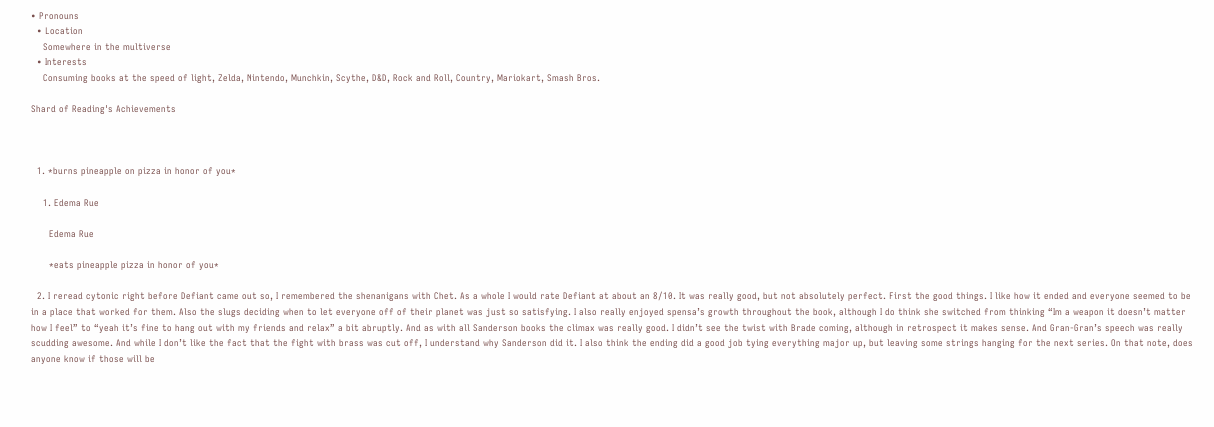• Pronouns
  • Location
    Somewhere in the multiverse
  • Interests
    Consuming books at the speed of light, Zelda, Nintendo, Munchkin, Scythe, D&D, Rock and Roll, Country, Mariokart, Smash Bros.

Shard of Reading's Achievements



  1. *burns pineapple on pizza in honor of you*

    1. Edema Rue

      Edema Rue

      *eats pineapple pizza in honor of you*

  2. I reread cytonic right before Defiant came out so, I remembered the shenanigans with Chet. As a whole I would rate Defiant at about an 8/10. It was really good, but not absolutely perfect. First the good things. I like how it ended and everyone seemed to be in a place that worked for them. Also the slugs deciding when to let everyone off of their planet was just so satisfying. I also really enjoyed spensa’s growth throughout the book, although I do think she switched from thinking “Im a weapon it doesn’t matter how I feel” to “yeah it’s fine to hang out with my friends and relax” a bit abruptly. And as with all Sanderson books the climax was really good. I didn’t see the twist with Brade coming, although in retrospect it makes sense. And Gran-Gran’s speech was really scudding awesome. And while I don’t like the fact that the fight with brass was cut off, I understand why Sanderson did it. I also think the ending did a good job tying everything major up, but leaving some strings hanging for the next series. On that note, does anyone know if those will be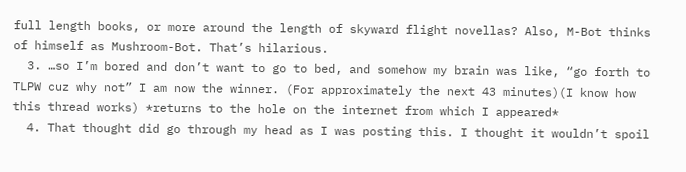full length books, or more around the length of skyward flight novellas? Also, M-Bot thinks of himself as Mushroom-Bot. That’s hilarious.
  3. …so I’m bored and don’t want to go to bed, and somehow my brain was like, “go forth to TLPW cuz why not” I am now the winner. (For approximately the next 43 minutes)(I know how this thread works) *returns to the hole on the internet from which I appeared*
  4. That thought did go through my head as I was posting this. I thought it wouldn’t spoil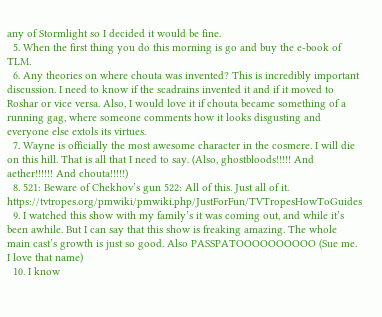any of Stormlight so I decided it would be fine.
  5. When the first thing you do this morning is go and buy the e-book of TLM.
  6. Any theories on where chouta was invented? This is incredibly important discussion. I need to know if the scadrains invented it and if it moved to Roshar or vice versa. Also, I would love it if chouta became something of a running gag, where someone comments how it looks disgusting and everyone else extols its virtues.
  7. Wayne is officially the most awesome character in the cosmere. I will die on this hill. That is all that I need to say. (Also, ghostbloods!!!!! And aether!!!!!! And chouta!!!!!)
  8. 521: Beware of Chekhov’s gun 522: All of this. Just all of it. https://tvtropes.org/pmwiki/pmwiki.php/JustForFun/TVTropesHowToGuides
  9. I watched this show with my family’s it was coming out, and while it’s been awhile. But I can say that this show is freaking amazing. The whole main cast’s growth is just so good. Also PASSPATOOOOOOOOOO (Sue me. I love that name)
  10. I know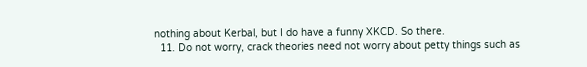nothing about Kerbal, but I do have a funny XKCD. So there.
  11. Do not worry, crack theories need not worry about petty things such as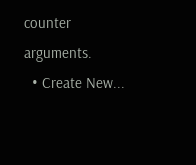counter arguments.
  • Create New...